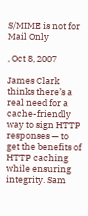S/MIME is not for Mail Only

, Oct 8, 2007

James Clark thinks there’s a real need for a cache-friendly way to sign HTTP responses — to get the benefits of HTTP caching while ensuring integrity. Sam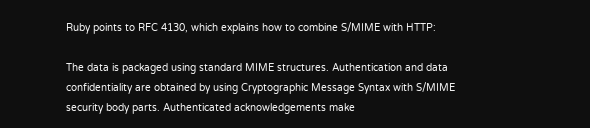Ruby points to RFC 4130, which explains how to combine S/MIME with HTTP:

The data is packaged using standard MIME structures. Authentication and data confidentiality are obtained by using Cryptographic Message Syntax with S/MIME security body parts. Authenticated acknowledgements make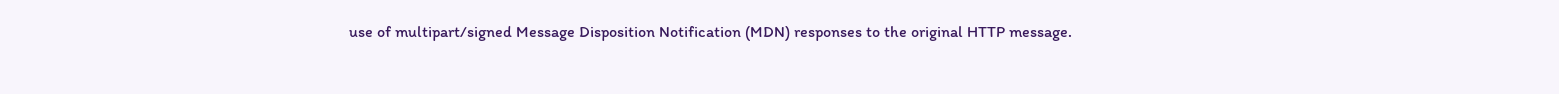use of multipart/signed Message Disposition Notification (MDN) responses to the original HTTP message.